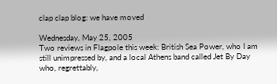clap clap blog: we have moved

Wednesday, May 25, 2005
Two reviews in Flagpole this week: British Sea Power, who I am still unimpressed by, and a local Athens band called Jet By Day who, regrettably,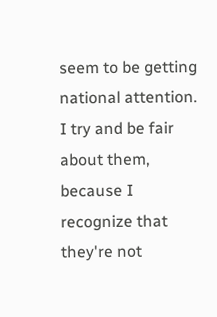seem to be getting national attention. I try and be fair about them, because I recognize that they're not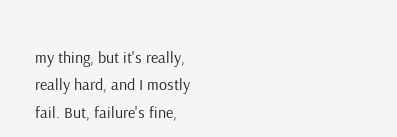my thing, but it's really, really hard, and I mostly fail. But, failure's fine,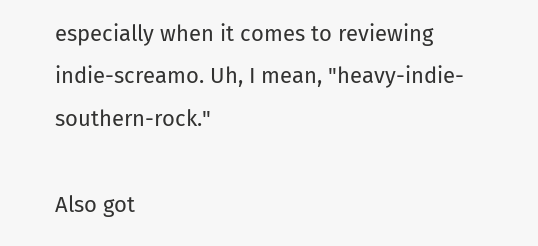especially when it comes to reviewing indie-screamo. Uh, I mean, "heavy-indie-southern-rock."

Also got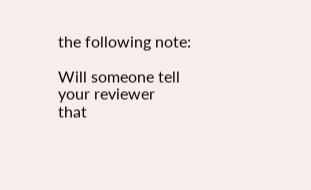the following note:

Will someone tell your reviewer
that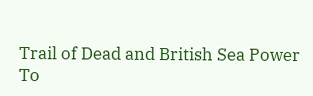Trail of Dead and British Sea Power
To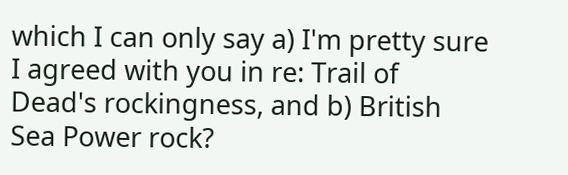which I can only say a) I'm pretty sure I agreed with you in re: Trail of Dead's rockingness, and b) British Sea Power rock?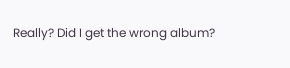Really? Did I get the wrong album?